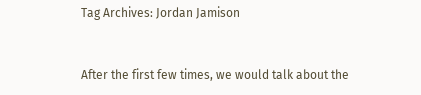Tag Archives: Jordan Jamison


After the first few times, we would talk about the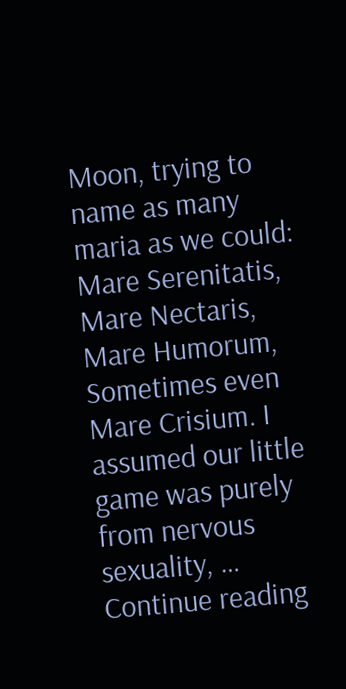Moon, trying to name as many maria as we could: Mare Serenitatis, Mare Nectaris, Mare Humorum, Sometimes even Mare Crisium. I assumed our little game was purely from nervous sexuality, … Continue reading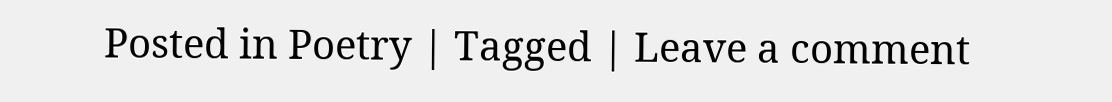Posted in Poetry | Tagged | Leave a comment